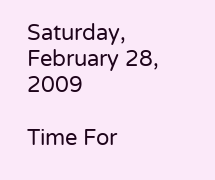Saturday, February 28, 2009

Time For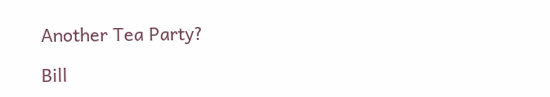Another Tea Party?

Bill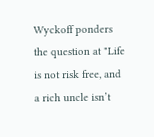Wyckoff ponders the question at "Life is not risk free, and a rich uncle isn’t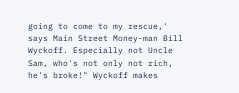going to come to my rescue,' says Main Street Money-man Bill Wyckoff. Especially not Uncle Sam, who's not only not rich, he's broke!" Wyckoff makes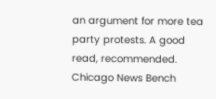an argument for more tea party protests. A good read, recommended. Chicago News Bench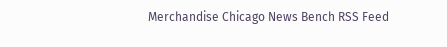Merchandise Chicago News Bench RSS Feed